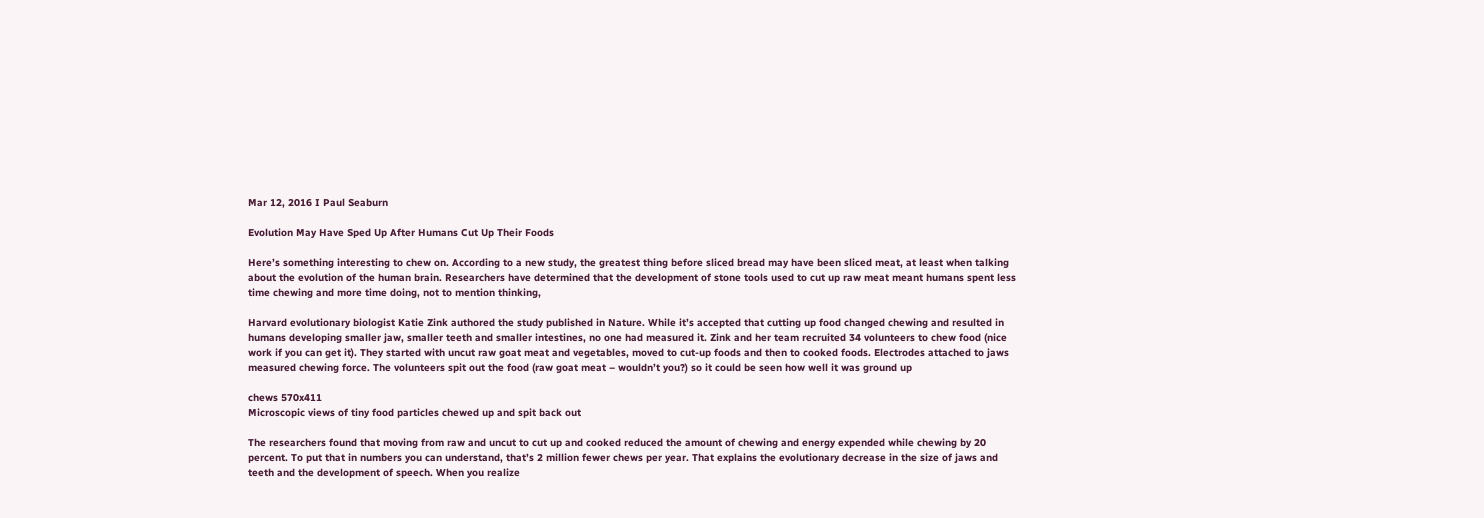Mar 12, 2016 I Paul Seaburn

Evolution May Have Sped Up After Humans Cut Up Their Foods

Here’s something interesting to chew on. According to a new study, the greatest thing before sliced bread may have been sliced meat, at least when talking about the evolution of the human brain. Researchers have determined that the development of stone tools used to cut up raw meat meant humans spent less time chewing and more time doing, not to mention thinking,

Harvard evolutionary biologist Katie Zink authored the study published in Nature. While it’s accepted that cutting up food changed chewing and resulted in humans developing smaller jaw, smaller teeth and smaller intestines, no one had measured it. Zink and her team recruited 34 volunteers to chew food (nice work if you can get it). They started with uncut raw goat meat and vegetables, moved to cut-up foods and then to cooked foods. Electrodes attached to jaws measured chewing force. The volunteers spit out the food (raw goat meat – wouldn’t you?) so it could be seen how well it was ground up

chews 570x411
Microscopic views of tiny food particles chewed up and spit back out

The researchers found that moving from raw and uncut to cut up and cooked reduced the amount of chewing and energy expended while chewing by 20 percent. To put that in numbers you can understand, that’s 2 million fewer chews per year. That explains the evolutionary decrease in the size of jaws and teeth and the development of speech. When you realize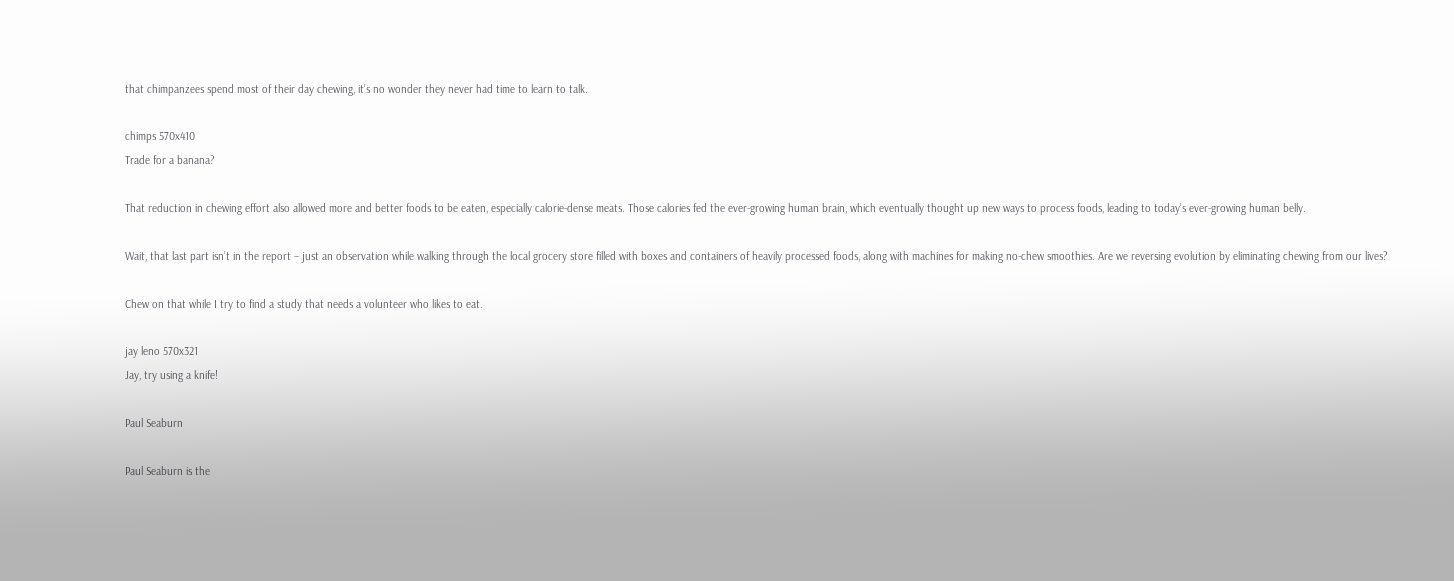that chimpanzees spend most of their day chewing, it’s no wonder they never had time to learn to talk.

chimps 570x410
Trade for a banana?

That reduction in chewing effort also allowed more and better foods to be eaten, especially calorie-dense meats. Those calories fed the ever-growing human brain, which eventually thought up new ways to process foods, leading to today’s ever-growing human belly.

Wait, that last part isn’t in the report – just an observation while walking through the local grocery store filled with boxes and containers of heavily processed foods, along with machines for making no-chew smoothies. Are we reversing evolution by eliminating chewing from our lives?

Chew on that while I try to find a study that needs a volunteer who likes to eat.

jay leno 570x321
Jay, try using a knife!

Paul Seaburn

Paul Seaburn is the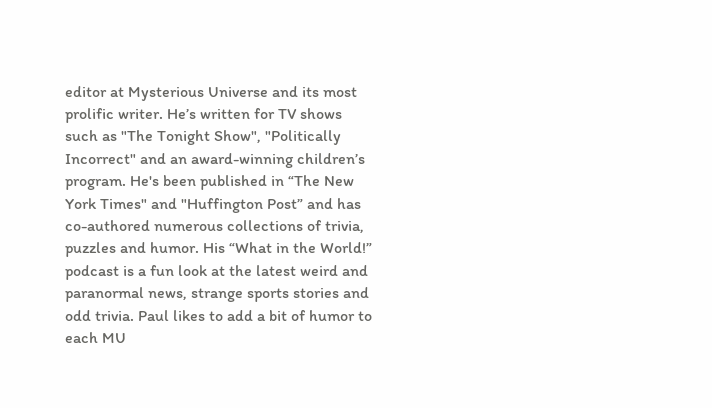editor at Mysterious Universe and its most prolific writer. He’s written for TV shows such as "The Tonight Show", "Politically Incorrect" and an award-winning children’s program. He's been published in “The New York Times" and "Huffington Post” and has co-authored numerous collections of trivia, puzzles and humor. His “What in the World!” podcast is a fun look at the latest weird and paranormal news, strange sports stories and odd trivia. Paul likes to add a bit of humor to each MU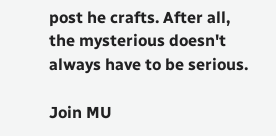post he crafts. After all, the mysterious doesn't always have to be serious.

Join MU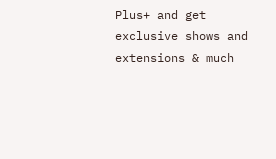Plus+ and get exclusive shows and extensions & much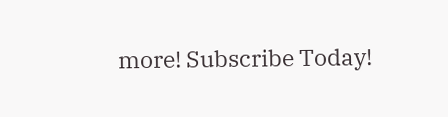more! Subscribe Today!